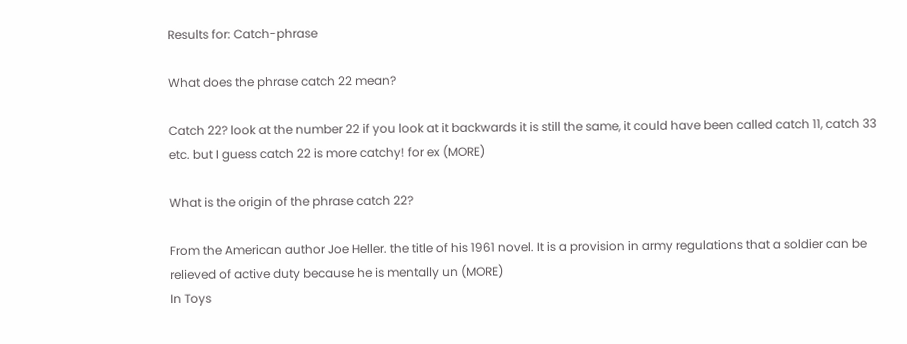Results for: Catch-phrase

What does the phrase catch 22 mean?

Catch 22? look at the number 22 if you look at it backwards it is still the same, it could have been called catch 11, catch 33 etc. but I guess catch 22 is more catchy! for ex (MORE)

What is the origin of the phrase catch 22?

From the American author Joe Heller. the title of his 1961 novel. It is a provision in army regulations that a soldier can be relieved of active duty because he is mentally un (MORE)
In Toys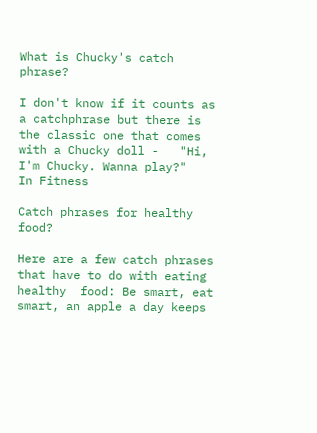What is Chucky's catch phrase?

I don't know if it counts as a catchphrase but there is the classic one that comes with a Chucky doll -   "Hi, I'm Chucky. Wanna play?"
In Fitness

Catch phrases for healthy food?

Here are a few catch phrases that have to do with eating healthy  food: Be smart, eat smart, an apple a day keeps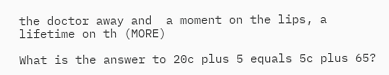the doctor away and  a moment on the lips, a lifetime on th (MORE)

What is the answer to 20c plus 5 equals 5c plus 65?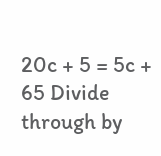20c + 5 = 5c + 65 Divide through by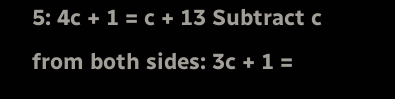5: 4c + 1 = c + 13 Subtract c from both sides: 3c + 1 =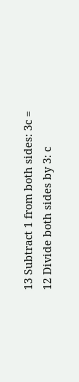13 Subtract 1 from both sides: 3c = 12 Divide both sides by 3: c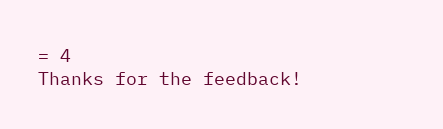= 4
Thanks for the feedback!